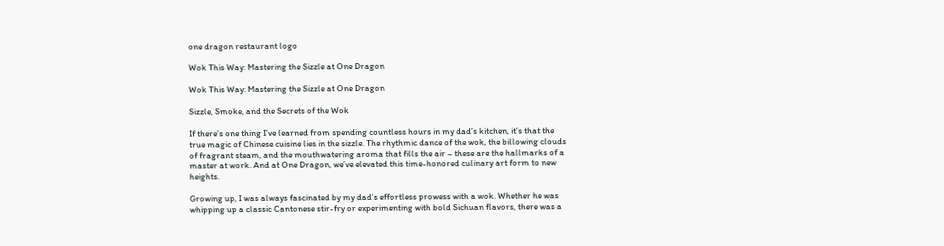one dragon restaurant logo

Wok This Way: Mastering the Sizzle at One Dragon

Wok This Way: Mastering the Sizzle at One Dragon

Sizzle, Smoke, and the Secrets of the Wok

If there’s one thing I’ve learned from spending countless hours in my dad’s kitchen, it’s that the true magic of Chinese cuisine lies in the sizzle. The rhythmic dance of the wok, the billowing clouds of fragrant steam, and the mouthwatering aroma that fills the air – these are the hallmarks of a master at work. And at One Dragon, we’ve elevated this time-honored culinary art form to new heights.

Growing up, I was always fascinated by my dad’s effortless prowess with a wok. Whether he was whipping up a classic Cantonese stir-fry or experimenting with bold Sichuan flavors, there was a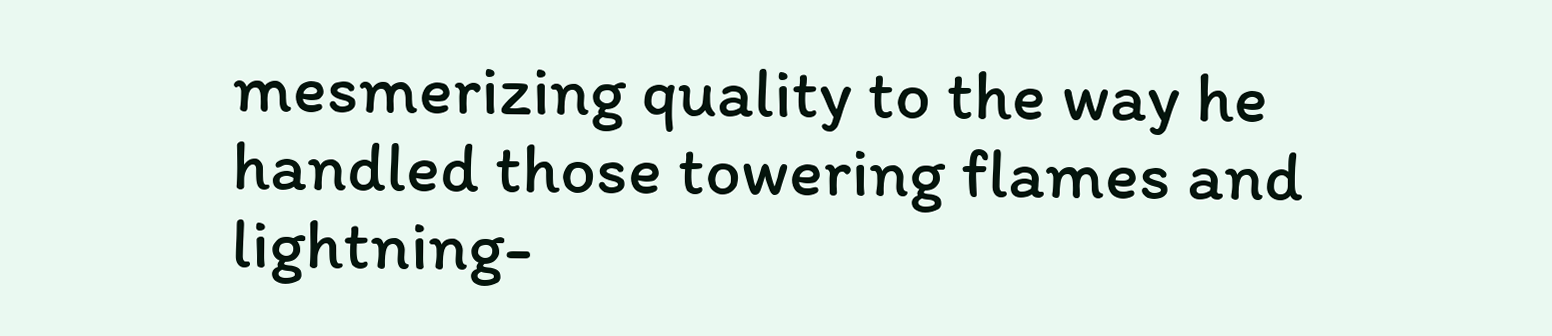mesmerizing quality to the way he handled those towering flames and lightning-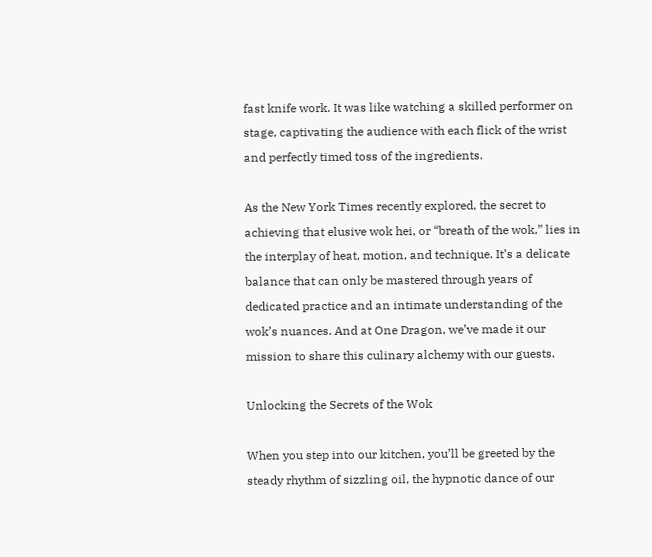fast knife work. It was like watching a skilled performer on stage, captivating the audience with each flick of the wrist and perfectly timed toss of the ingredients.

As the New York Times recently explored, the secret to achieving that elusive wok hei, or “breath of the wok,” lies in the interplay of heat, motion, and technique. It’s a delicate balance that can only be mastered through years of dedicated practice and an intimate understanding of the wok’s nuances. And at One Dragon, we’ve made it our mission to share this culinary alchemy with our guests.

Unlocking the Secrets of the Wok

When you step into our kitchen, you’ll be greeted by the steady rhythm of sizzling oil, the hypnotic dance of our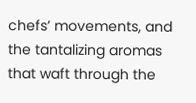chefs’ movements, and the tantalizing aromas that waft through the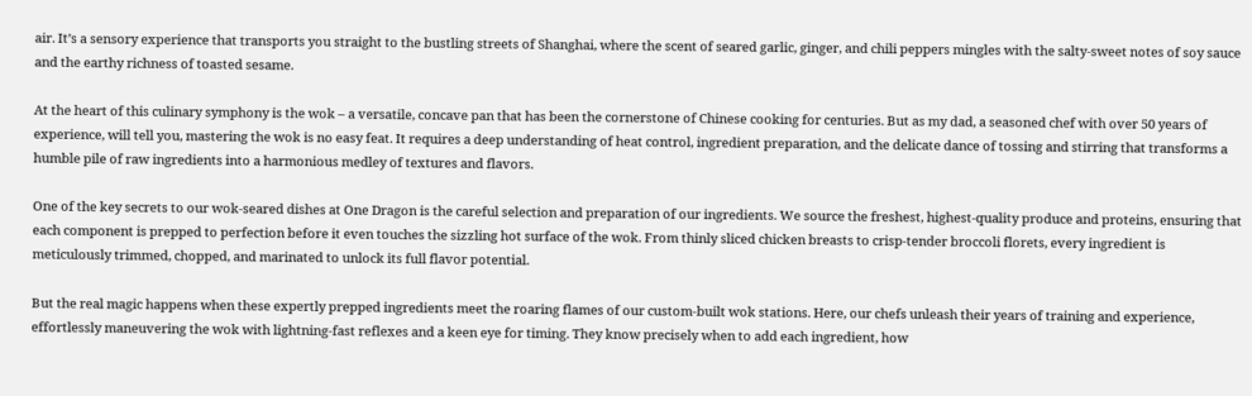air. It’s a sensory experience that transports you straight to the bustling streets of Shanghai, where the scent of seared garlic, ginger, and chili peppers mingles with the salty-sweet notes of soy sauce and the earthy richness of toasted sesame.

At the heart of this culinary symphony is the wok – a versatile, concave pan that has been the cornerstone of Chinese cooking for centuries. But as my dad, a seasoned chef with over 50 years of experience, will tell you, mastering the wok is no easy feat. It requires a deep understanding of heat control, ingredient preparation, and the delicate dance of tossing and stirring that transforms a humble pile of raw ingredients into a harmonious medley of textures and flavors.

One of the key secrets to our wok-seared dishes at One Dragon is the careful selection and preparation of our ingredients. We source the freshest, highest-quality produce and proteins, ensuring that each component is prepped to perfection before it even touches the sizzling hot surface of the wok. From thinly sliced chicken breasts to crisp-tender broccoli florets, every ingredient is meticulously trimmed, chopped, and marinated to unlock its full flavor potential.

But the real magic happens when these expertly prepped ingredients meet the roaring flames of our custom-built wok stations. Here, our chefs unleash their years of training and experience, effortlessly maneuvering the wok with lightning-fast reflexes and a keen eye for timing. They know precisely when to add each ingredient, how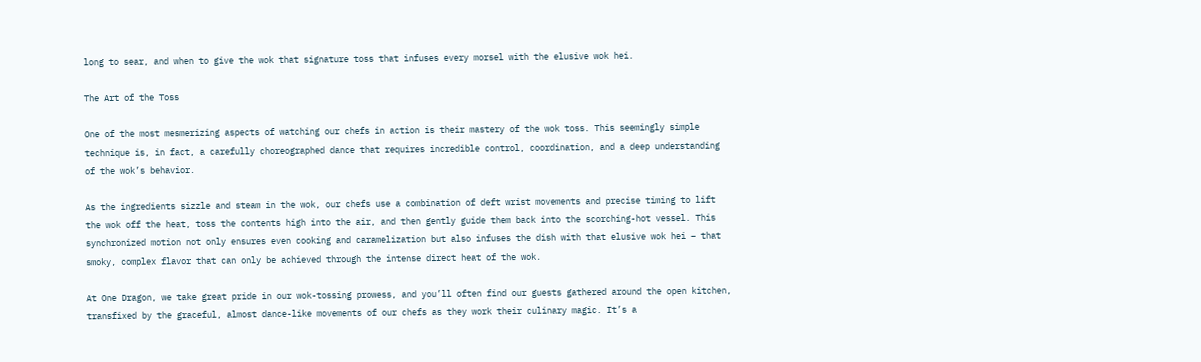long to sear, and when to give the wok that signature toss that infuses every morsel with the elusive wok hei.

The Art of the Toss

One of the most mesmerizing aspects of watching our chefs in action is their mastery of the wok toss. This seemingly simple technique is, in fact, a carefully choreographed dance that requires incredible control, coordination, and a deep understanding of the wok’s behavior.

As the ingredients sizzle and steam in the wok, our chefs use a combination of deft wrist movements and precise timing to lift the wok off the heat, toss the contents high into the air, and then gently guide them back into the scorching-hot vessel. This synchronized motion not only ensures even cooking and caramelization but also infuses the dish with that elusive wok hei – that smoky, complex flavor that can only be achieved through the intense direct heat of the wok.

At One Dragon, we take great pride in our wok-tossing prowess, and you’ll often find our guests gathered around the open kitchen, transfixed by the graceful, almost dance-like movements of our chefs as they work their culinary magic. It’s a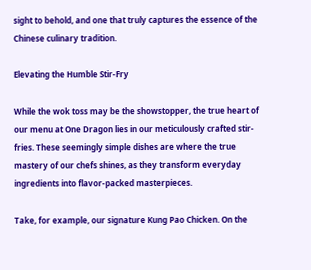sight to behold, and one that truly captures the essence of the Chinese culinary tradition.

Elevating the Humble Stir-Fry

While the wok toss may be the showstopper, the true heart of our menu at One Dragon lies in our meticulously crafted stir-fries. These seemingly simple dishes are where the true mastery of our chefs shines, as they transform everyday ingredients into flavor-packed masterpieces.

Take, for example, our signature Kung Pao Chicken. On the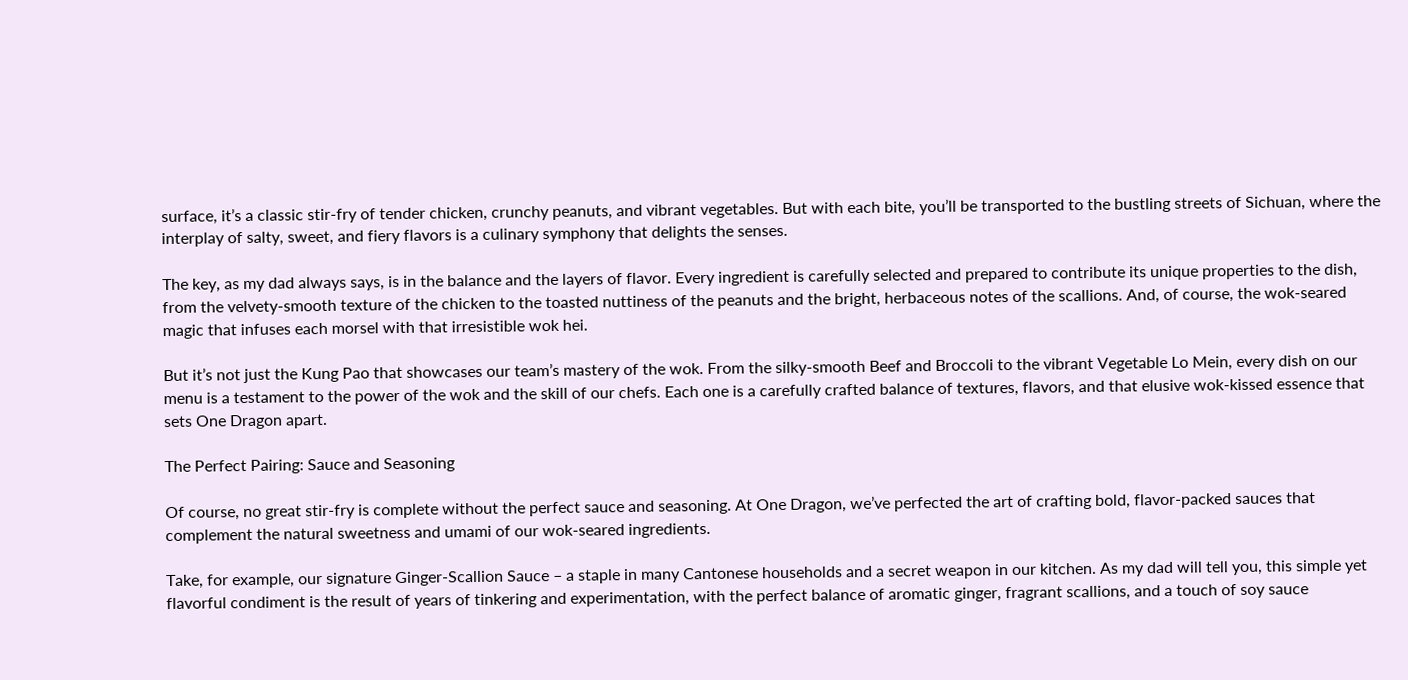surface, it’s a classic stir-fry of tender chicken, crunchy peanuts, and vibrant vegetables. But with each bite, you’ll be transported to the bustling streets of Sichuan, where the interplay of salty, sweet, and fiery flavors is a culinary symphony that delights the senses.

The key, as my dad always says, is in the balance and the layers of flavor. Every ingredient is carefully selected and prepared to contribute its unique properties to the dish, from the velvety-smooth texture of the chicken to the toasted nuttiness of the peanuts and the bright, herbaceous notes of the scallions. And, of course, the wok-seared magic that infuses each morsel with that irresistible wok hei.

But it’s not just the Kung Pao that showcases our team’s mastery of the wok. From the silky-smooth Beef and Broccoli to the vibrant Vegetable Lo Mein, every dish on our menu is a testament to the power of the wok and the skill of our chefs. Each one is a carefully crafted balance of textures, flavors, and that elusive wok-kissed essence that sets One Dragon apart.

The Perfect Pairing: Sauce and Seasoning

Of course, no great stir-fry is complete without the perfect sauce and seasoning. At One Dragon, we’ve perfected the art of crafting bold, flavor-packed sauces that complement the natural sweetness and umami of our wok-seared ingredients.

Take, for example, our signature Ginger-Scallion Sauce – a staple in many Cantonese households and a secret weapon in our kitchen. As my dad will tell you, this simple yet flavorful condiment is the result of years of tinkering and experimentation, with the perfect balance of aromatic ginger, fragrant scallions, and a touch of soy sauce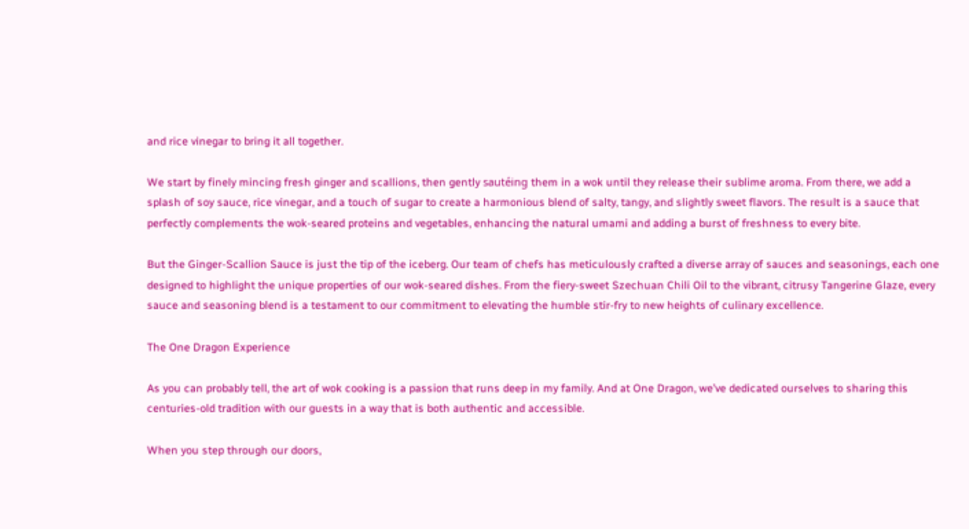and rice vinegar to bring it all together.

We start by finely mincing fresh ginger and scallions, then gently sautéing them in a wok until they release their sublime aroma. From there, we add a splash of soy sauce, rice vinegar, and a touch of sugar to create a harmonious blend of salty, tangy, and slightly sweet flavors. The result is a sauce that perfectly complements the wok-seared proteins and vegetables, enhancing the natural umami and adding a burst of freshness to every bite.

But the Ginger-Scallion Sauce is just the tip of the iceberg. Our team of chefs has meticulously crafted a diverse array of sauces and seasonings, each one designed to highlight the unique properties of our wok-seared dishes. From the fiery-sweet Szechuan Chili Oil to the vibrant, citrusy Tangerine Glaze, every sauce and seasoning blend is a testament to our commitment to elevating the humble stir-fry to new heights of culinary excellence.

The One Dragon Experience

As you can probably tell, the art of wok cooking is a passion that runs deep in my family. And at One Dragon, we’ve dedicated ourselves to sharing this centuries-old tradition with our guests in a way that is both authentic and accessible.

When you step through our doors,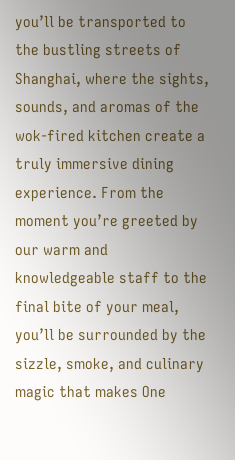you’ll be transported to the bustling streets of Shanghai, where the sights, sounds, and aromas of the wok-fired kitchen create a truly immersive dining experience. From the moment you’re greeted by our warm and knowledgeable staff to the final bite of your meal, you’ll be surrounded by the sizzle, smoke, and culinary magic that makes One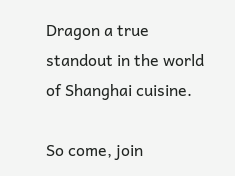Dragon a true standout in the world of Shanghai cuisine.

So come, join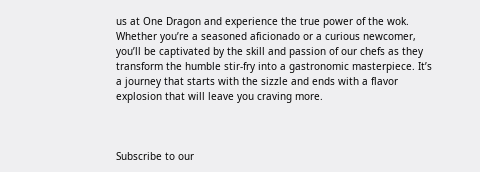us at One Dragon and experience the true power of the wok. Whether you’re a seasoned aficionado or a curious newcomer, you’ll be captivated by the skill and passion of our chefs as they transform the humble stir-fry into a gastronomic masterpiece. It’s a journey that starts with the sizzle and ends with a flavor explosion that will leave you craving more.



Subscribe to our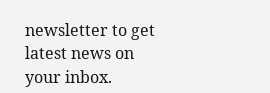newsletter to get latest news on your inbox.